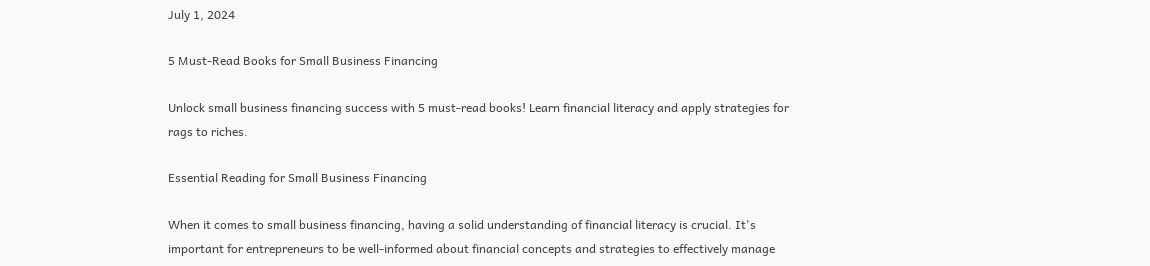July 1, 2024

5 Must-Read Books for Small Business Financing

Unlock small business financing success with 5 must-read books! Learn financial literacy and apply strategies for rags to riches.

Essential Reading for Small Business Financing

When it comes to small business financing, having a solid understanding of financial literacy is crucial. It's important for entrepreneurs to be well-informed about financial concepts and strategies to effectively manage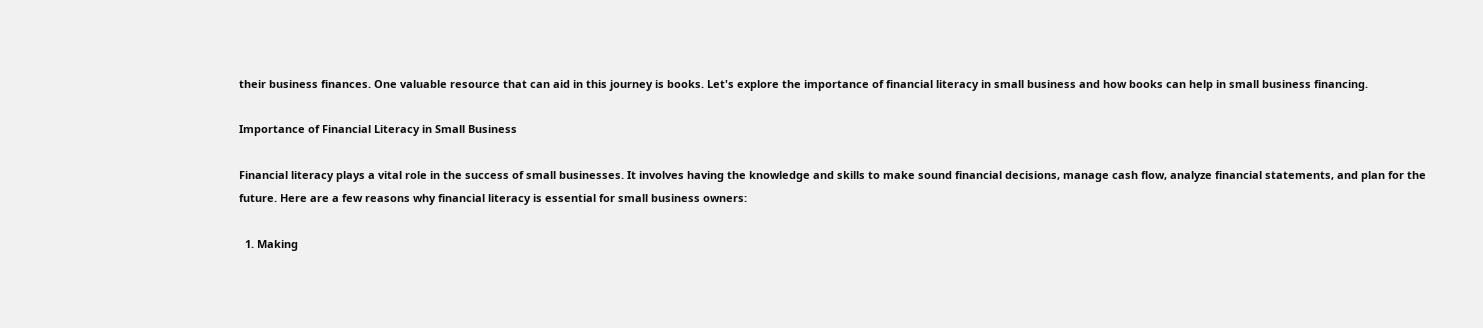their business finances. One valuable resource that can aid in this journey is books. Let's explore the importance of financial literacy in small business and how books can help in small business financing.

Importance of Financial Literacy in Small Business

Financial literacy plays a vital role in the success of small businesses. It involves having the knowledge and skills to make sound financial decisions, manage cash flow, analyze financial statements, and plan for the future. Here are a few reasons why financial literacy is essential for small business owners:

  1. Making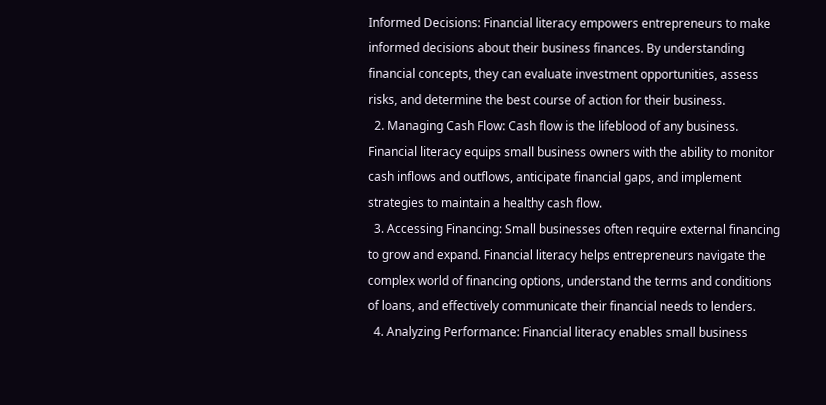Informed Decisions: Financial literacy empowers entrepreneurs to make informed decisions about their business finances. By understanding financial concepts, they can evaluate investment opportunities, assess risks, and determine the best course of action for their business.
  2. Managing Cash Flow: Cash flow is the lifeblood of any business. Financial literacy equips small business owners with the ability to monitor cash inflows and outflows, anticipate financial gaps, and implement strategies to maintain a healthy cash flow.
  3. Accessing Financing: Small businesses often require external financing to grow and expand. Financial literacy helps entrepreneurs navigate the complex world of financing options, understand the terms and conditions of loans, and effectively communicate their financial needs to lenders.
  4. Analyzing Performance: Financial literacy enables small business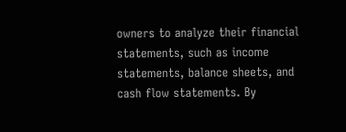owners to analyze their financial statements, such as income statements, balance sheets, and cash flow statements. By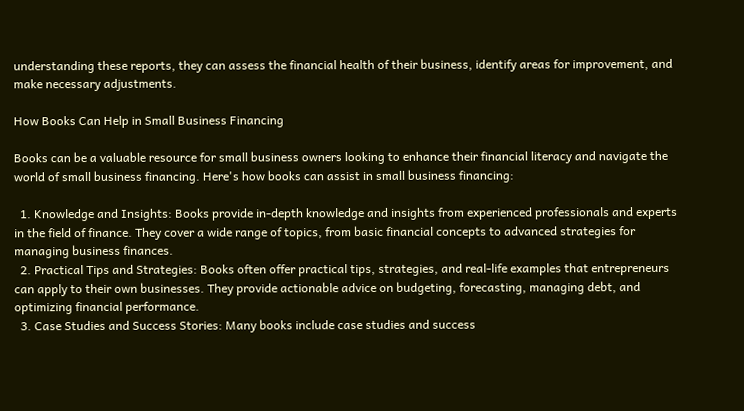understanding these reports, they can assess the financial health of their business, identify areas for improvement, and make necessary adjustments.

How Books Can Help in Small Business Financing

Books can be a valuable resource for small business owners looking to enhance their financial literacy and navigate the world of small business financing. Here's how books can assist in small business financing:

  1. Knowledge and Insights: Books provide in-depth knowledge and insights from experienced professionals and experts in the field of finance. They cover a wide range of topics, from basic financial concepts to advanced strategies for managing business finances.
  2. Practical Tips and Strategies: Books often offer practical tips, strategies, and real-life examples that entrepreneurs can apply to their own businesses. They provide actionable advice on budgeting, forecasting, managing debt, and optimizing financial performance.
  3. Case Studies and Success Stories: Many books include case studies and success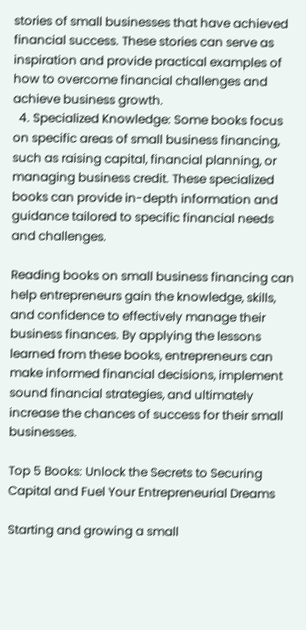stories of small businesses that have achieved financial success. These stories can serve as inspiration and provide practical examples of how to overcome financial challenges and achieve business growth.
  4. Specialized Knowledge: Some books focus on specific areas of small business financing, such as raising capital, financial planning, or managing business credit. These specialized books can provide in-depth information and guidance tailored to specific financial needs and challenges.

Reading books on small business financing can help entrepreneurs gain the knowledge, skills, and confidence to effectively manage their business finances. By applying the lessons learned from these books, entrepreneurs can make informed financial decisions, implement sound financial strategies, and ultimately increase the chances of success for their small businesses.

Top 5 Books: Unlock the Secrets to Securing Capital and Fuel Your Entrepreneurial Dreams

Starting and growing a small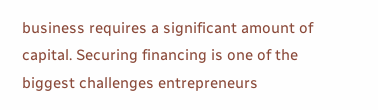business requires a significant amount of capital. Securing financing is one of the biggest challenges entrepreneurs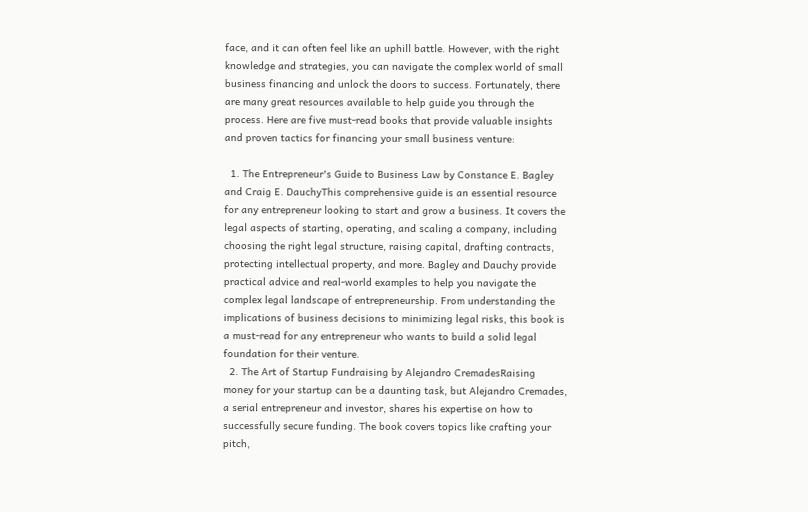face, and it can often feel like an uphill battle. However, with the right knowledge and strategies, you can navigate the complex world of small business financing and unlock the doors to success. Fortunately, there are many great resources available to help guide you through the process. Here are five must-read books that provide valuable insights and proven tactics for financing your small business venture:

  1. The Entrepreneur's Guide to Business Law by Constance E. Bagley and Craig E. DauchyThis comprehensive guide is an essential resource for any entrepreneur looking to start and grow a business. It covers the legal aspects of starting, operating, and scaling a company, including choosing the right legal structure, raising capital, drafting contracts, protecting intellectual property, and more. Bagley and Dauchy provide practical advice and real-world examples to help you navigate the complex legal landscape of entrepreneurship. From understanding the implications of business decisions to minimizing legal risks, this book is a must-read for any entrepreneur who wants to build a solid legal foundation for their venture.
  2. The Art of Startup Fundraising by Alejandro CremadesRaising money for your startup can be a daunting task, but Alejandro Cremades, a serial entrepreneur and investor, shares his expertise on how to successfully secure funding. The book covers topics like crafting your pitch,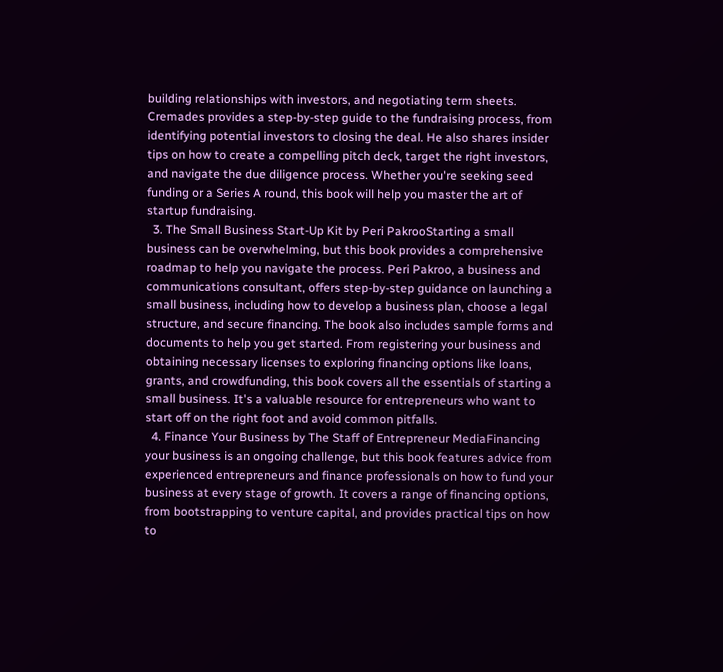building relationships with investors, and negotiating term sheets. Cremades provides a step-by-step guide to the fundraising process, from identifying potential investors to closing the deal. He also shares insider tips on how to create a compelling pitch deck, target the right investors, and navigate the due diligence process. Whether you're seeking seed funding or a Series A round, this book will help you master the art of startup fundraising.
  3. The Small Business Start-Up Kit by Peri PakrooStarting a small business can be overwhelming, but this book provides a comprehensive roadmap to help you navigate the process. Peri Pakroo, a business and communications consultant, offers step-by-step guidance on launching a small business, including how to develop a business plan, choose a legal structure, and secure financing. The book also includes sample forms and documents to help you get started. From registering your business and obtaining necessary licenses to exploring financing options like loans, grants, and crowdfunding, this book covers all the essentials of starting a small business. It's a valuable resource for entrepreneurs who want to start off on the right foot and avoid common pitfalls.
  4. Finance Your Business by The Staff of Entrepreneur MediaFinancing your business is an ongoing challenge, but this book features advice from experienced entrepreneurs and finance professionals on how to fund your business at every stage of growth. It covers a range of financing options, from bootstrapping to venture capital, and provides practical tips on how to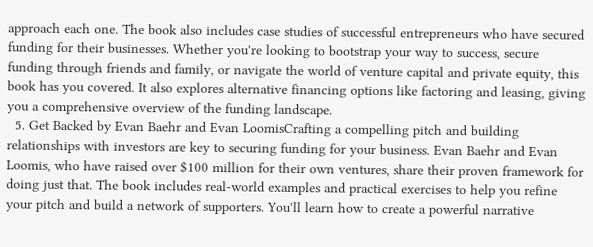approach each one. The book also includes case studies of successful entrepreneurs who have secured funding for their businesses. Whether you're looking to bootstrap your way to success, secure funding through friends and family, or navigate the world of venture capital and private equity, this book has you covered. It also explores alternative financing options like factoring and leasing, giving you a comprehensive overview of the funding landscape.
  5. Get Backed by Evan Baehr and Evan LoomisCrafting a compelling pitch and building relationships with investors are key to securing funding for your business. Evan Baehr and Evan Loomis, who have raised over $100 million for their own ventures, share their proven framework for doing just that. The book includes real-world examples and practical exercises to help you refine your pitch and build a network of supporters. You'll learn how to create a powerful narrative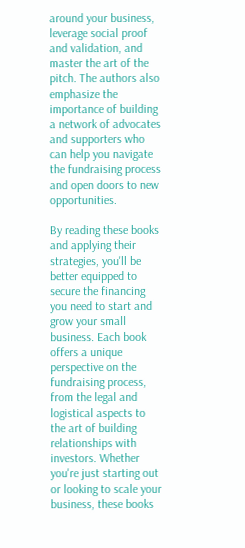around your business, leverage social proof and validation, and master the art of the pitch. The authors also emphasize the importance of building a network of advocates and supporters who can help you navigate the fundraising process and open doors to new opportunities.

By reading these books and applying their strategies, you'll be better equipped to secure the financing you need to start and grow your small business. Each book offers a unique perspective on the fundraising process, from the legal and logistical aspects to the art of building relationships with investors. Whether you're just starting out or looking to scale your business, these books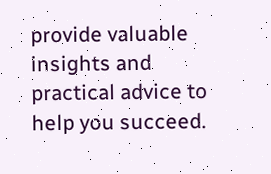provide valuable insights and practical advice to help you succeed.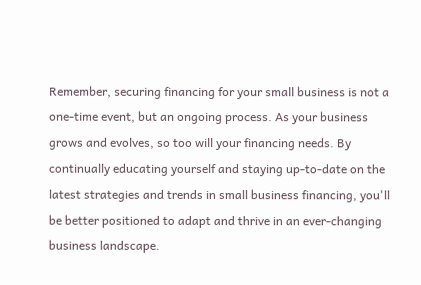Remember, securing financing for your small business is not a one-time event, but an ongoing process. As your business grows and evolves, so too will your financing needs. By continually educating yourself and staying up-to-date on the latest strategies and trends in small business financing, you'll be better positioned to adapt and thrive in an ever-changing business landscape.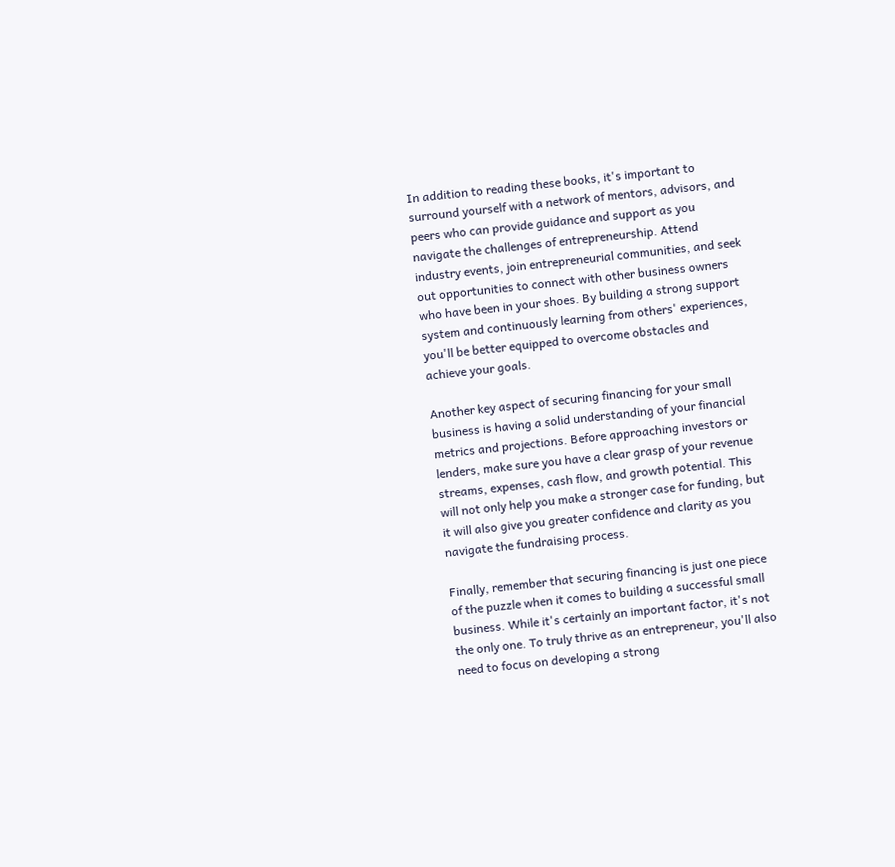In addition to reading these books, it's important to surround yourself with a network of mentors, advisors, and peers who can provide guidance and support as you navigate the challenges of entrepreneurship. Attend industry events, join entrepreneurial communities, and seek out opportunities to connect with other business owners who have been in your shoes. By building a strong support system and continuously learning from others' experiences, you'll be better equipped to overcome obstacles and achieve your goals.

Another key aspect of securing financing for your small business is having a solid understanding of your financial metrics and projections. Before approaching investors or lenders, make sure you have a clear grasp of your revenue streams, expenses, cash flow, and growth potential. This will not only help you make a stronger case for funding, but it will also give you greater confidence and clarity as you navigate the fundraising process.

Finally, remember that securing financing is just one piece of the puzzle when it comes to building a successful small business. While it's certainly an important factor, it's not the only one. To truly thrive as an entrepreneur, you'll also need to focus on developing a strong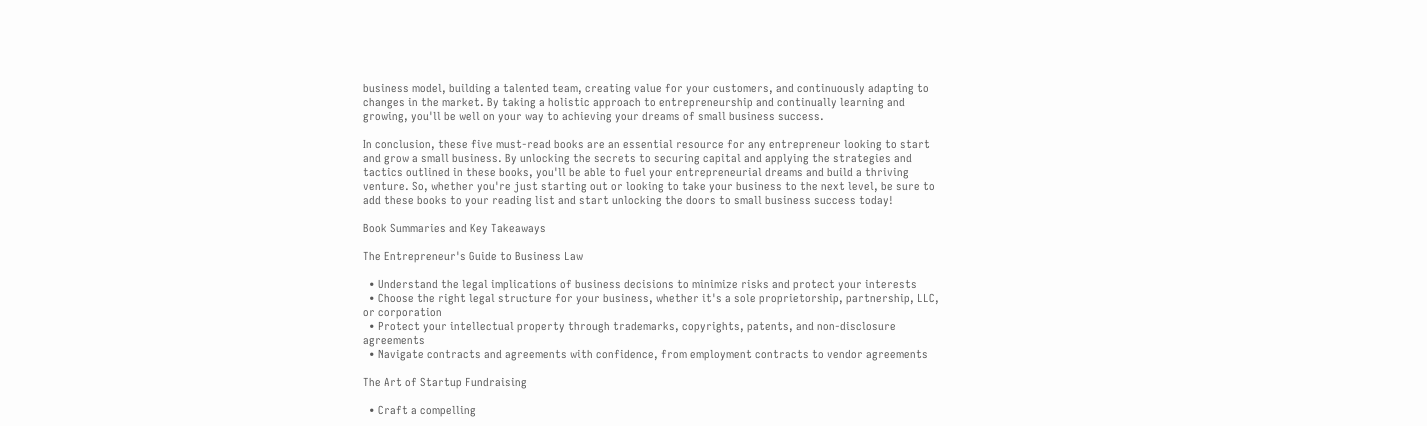business model, building a talented team, creating value for your customers, and continuously adapting to changes in the market. By taking a holistic approach to entrepreneurship and continually learning and growing, you'll be well on your way to achieving your dreams of small business success.

In conclusion, these five must-read books are an essential resource for any entrepreneur looking to start and grow a small business. By unlocking the secrets to securing capital and applying the strategies and tactics outlined in these books, you'll be able to fuel your entrepreneurial dreams and build a thriving venture. So, whether you're just starting out or looking to take your business to the next level, be sure to add these books to your reading list and start unlocking the doors to small business success today!

Book Summaries and Key Takeaways

The Entrepreneur's Guide to Business Law

  • Understand the legal implications of business decisions to minimize risks and protect your interests
  • Choose the right legal structure for your business, whether it's a sole proprietorship, partnership, LLC, or corporation
  • Protect your intellectual property through trademarks, copyrights, patents, and non-disclosure agreements
  • Navigate contracts and agreements with confidence, from employment contracts to vendor agreements

The Art of Startup Fundraising

  • Craft a compelling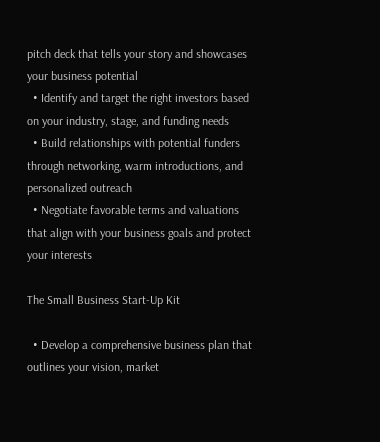pitch deck that tells your story and showcases your business potential
  • Identify and target the right investors based on your industry, stage, and funding needs
  • Build relationships with potential funders through networking, warm introductions, and personalized outreach
  • Negotiate favorable terms and valuations that align with your business goals and protect your interests

The Small Business Start-Up Kit

  • Develop a comprehensive business plan that outlines your vision, market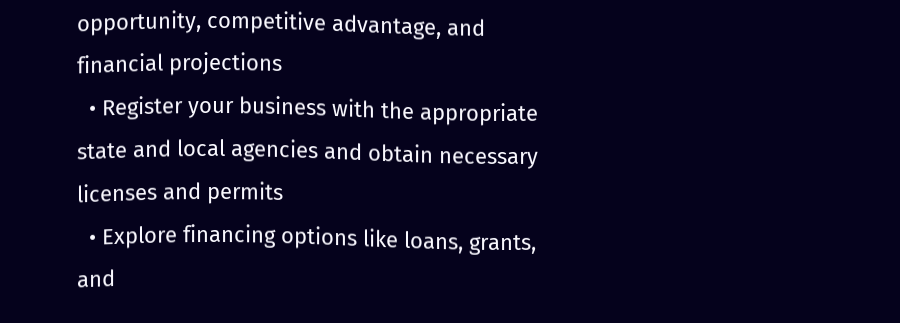opportunity, competitive advantage, and financial projections
  • Register your business with the appropriate state and local agencies and obtain necessary licenses and permits
  • Explore financing options like loans, grants, and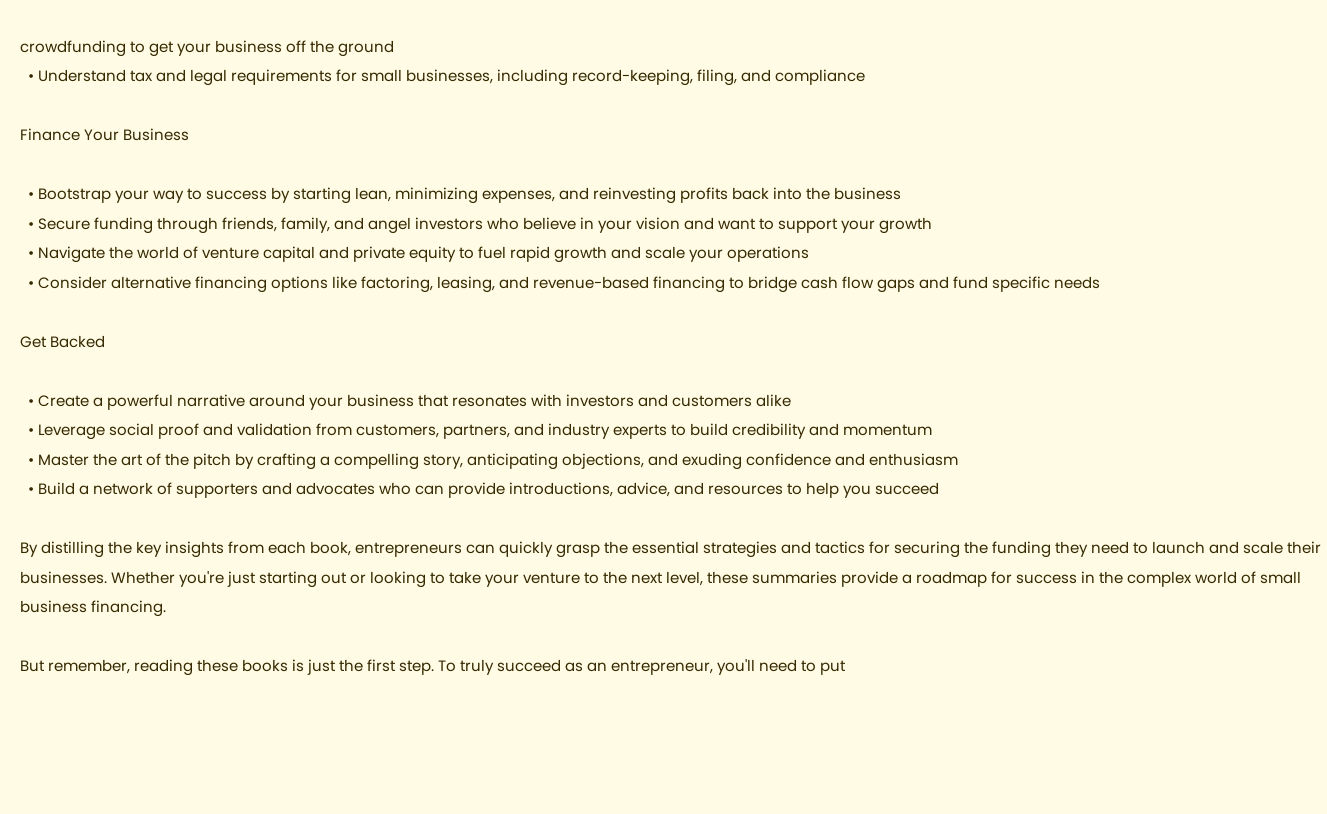crowdfunding to get your business off the ground
  • Understand tax and legal requirements for small businesses, including record-keeping, filing, and compliance

Finance Your Business

  • Bootstrap your way to success by starting lean, minimizing expenses, and reinvesting profits back into the business
  • Secure funding through friends, family, and angel investors who believe in your vision and want to support your growth
  • Navigate the world of venture capital and private equity to fuel rapid growth and scale your operations
  • Consider alternative financing options like factoring, leasing, and revenue-based financing to bridge cash flow gaps and fund specific needs

Get Backed

  • Create a powerful narrative around your business that resonates with investors and customers alike
  • Leverage social proof and validation from customers, partners, and industry experts to build credibility and momentum
  • Master the art of the pitch by crafting a compelling story, anticipating objections, and exuding confidence and enthusiasm
  • Build a network of supporters and advocates who can provide introductions, advice, and resources to help you succeed

By distilling the key insights from each book, entrepreneurs can quickly grasp the essential strategies and tactics for securing the funding they need to launch and scale their businesses. Whether you're just starting out or looking to take your venture to the next level, these summaries provide a roadmap for success in the complex world of small business financing.

But remember, reading these books is just the first step. To truly succeed as an entrepreneur, you'll need to put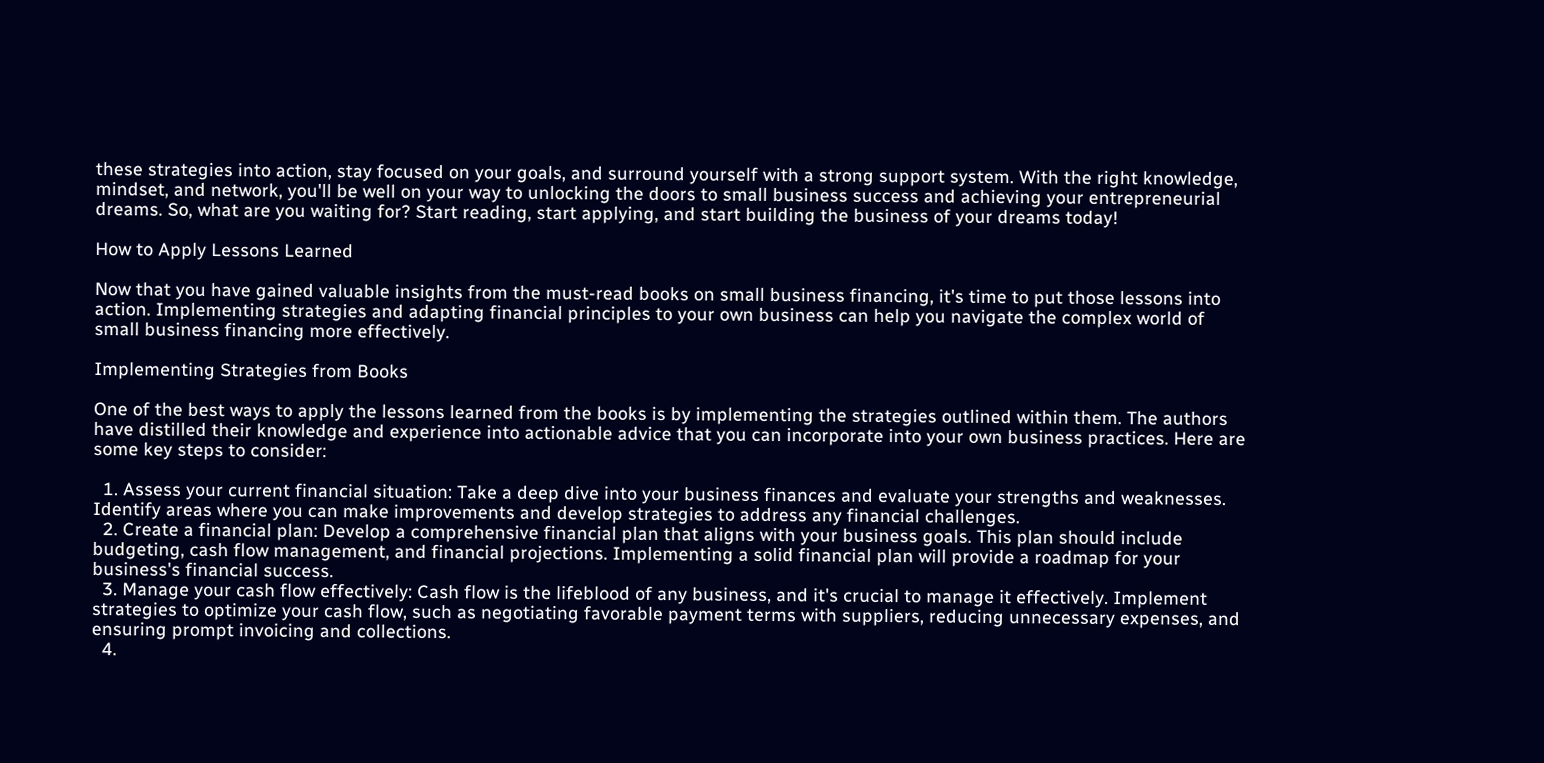these strategies into action, stay focused on your goals, and surround yourself with a strong support system. With the right knowledge, mindset, and network, you'll be well on your way to unlocking the doors to small business success and achieving your entrepreneurial dreams. So, what are you waiting for? Start reading, start applying, and start building the business of your dreams today!

How to Apply Lessons Learned

Now that you have gained valuable insights from the must-read books on small business financing, it's time to put those lessons into action. Implementing strategies and adapting financial principles to your own business can help you navigate the complex world of small business financing more effectively.

Implementing Strategies from Books

One of the best ways to apply the lessons learned from the books is by implementing the strategies outlined within them. The authors have distilled their knowledge and experience into actionable advice that you can incorporate into your own business practices. Here are some key steps to consider:

  1. Assess your current financial situation: Take a deep dive into your business finances and evaluate your strengths and weaknesses. Identify areas where you can make improvements and develop strategies to address any financial challenges.
  2. Create a financial plan: Develop a comprehensive financial plan that aligns with your business goals. This plan should include budgeting, cash flow management, and financial projections. Implementing a solid financial plan will provide a roadmap for your business's financial success.
  3. Manage your cash flow effectively: Cash flow is the lifeblood of any business, and it's crucial to manage it effectively. Implement strategies to optimize your cash flow, such as negotiating favorable payment terms with suppliers, reducing unnecessary expenses, and ensuring prompt invoicing and collections.
  4.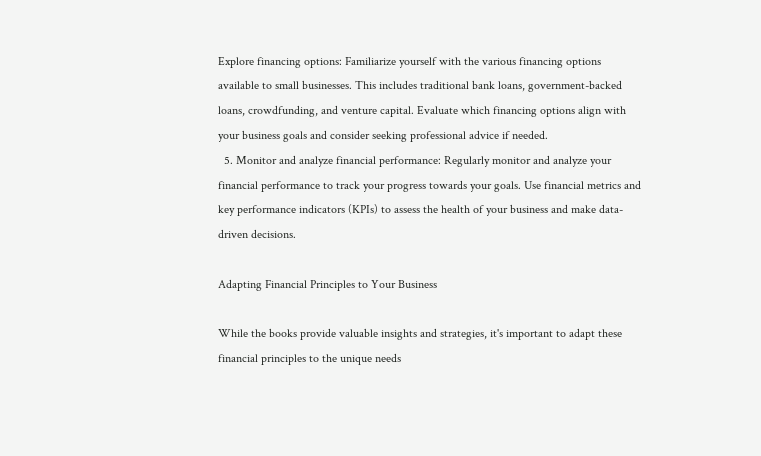Explore financing options: Familiarize yourself with the various financing options available to small businesses. This includes traditional bank loans, government-backed loans, crowdfunding, and venture capital. Evaluate which financing options align with your business goals and consider seeking professional advice if needed.
  5. Monitor and analyze financial performance: Regularly monitor and analyze your financial performance to track your progress towards your goals. Use financial metrics and key performance indicators (KPIs) to assess the health of your business and make data-driven decisions.

Adapting Financial Principles to Your Business

While the books provide valuable insights and strategies, it's important to adapt these financial principles to the unique needs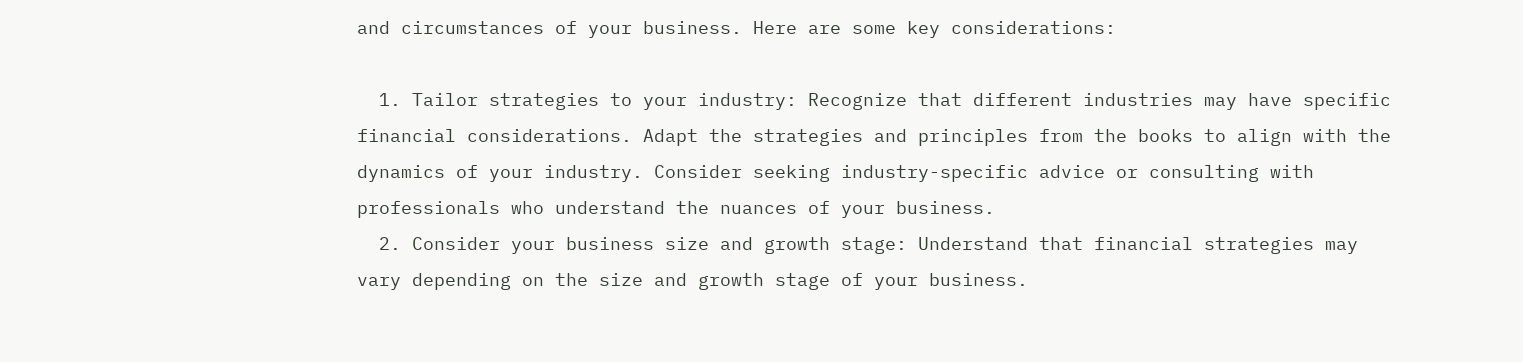and circumstances of your business. Here are some key considerations:

  1. Tailor strategies to your industry: Recognize that different industries may have specific financial considerations. Adapt the strategies and principles from the books to align with the dynamics of your industry. Consider seeking industry-specific advice or consulting with professionals who understand the nuances of your business.
  2. Consider your business size and growth stage: Understand that financial strategies may vary depending on the size and growth stage of your business.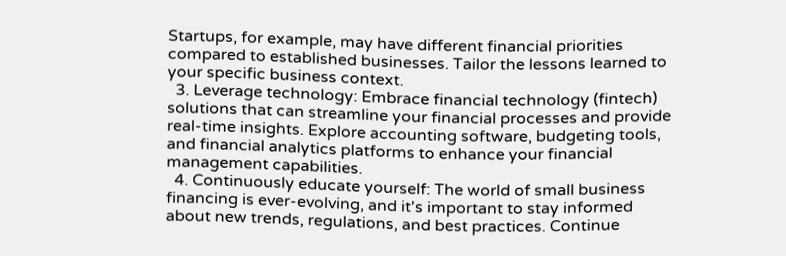Startups, for example, may have different financial priorities compared to established businesses. Tailor the lessons learned to your specific business context.
  3. Leverage technology: Embrace financial technology (fintech) solutions that can streamline your financial processes and provide real-time insights. Explore accounting software, budgeting tools, and financial analytics platforms to enhance your financial management capabilities.
  4. Continuously educate yourself: The world of small business financing is ever-evolving, and it's important to stay informed about new trends, regulations, and best practices. Continue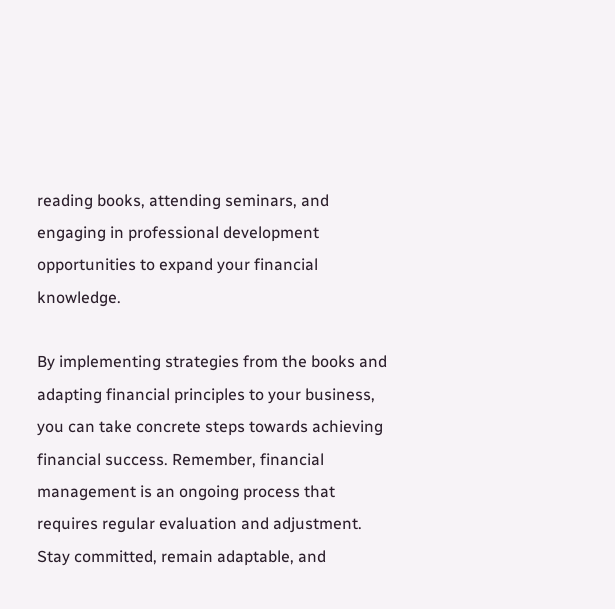reading books, attending seminars, and engaging in professional development opportunities to expand your financial knowledge.

By implementing strategies from the books and adapting financial principles to your business, you can take concrete steps towards achieving financial success. Remember, financial management is an ongoing process that requires regular evaluation and adjustment. Stay committed, remain adaptable, and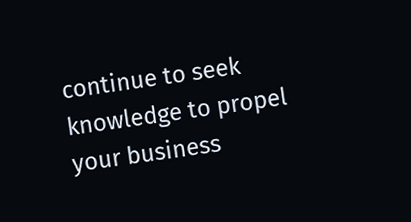continue to seek knowledge to propel your business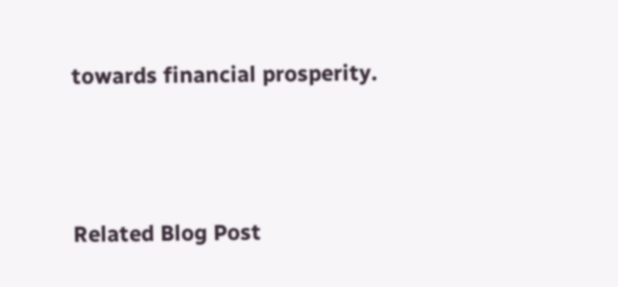towards financial prosperity.





Related Blog Post